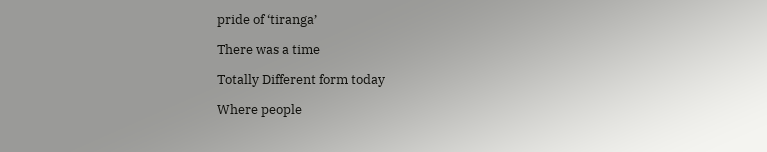pride of ‘tiranga’

There was a time

Totally Different form today

Where people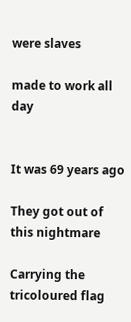were slaves

made to work all day


It was 69 years ago

They got out of this nightmare

Carrying the tricoloured flag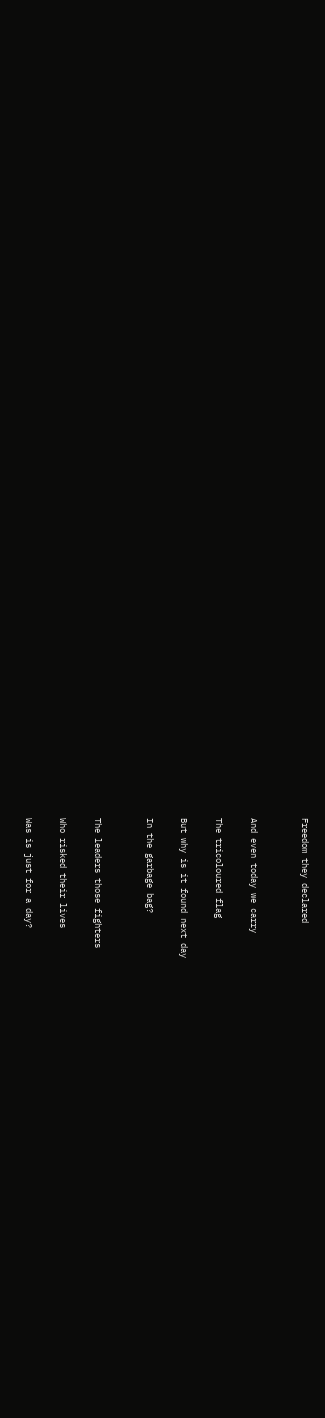Freedom they declared


And even today we carry

The tricoloured flag

But why is it found next day

In the garbage bag?


The leaders those fighters

Who risked their lives

Was is just for a day?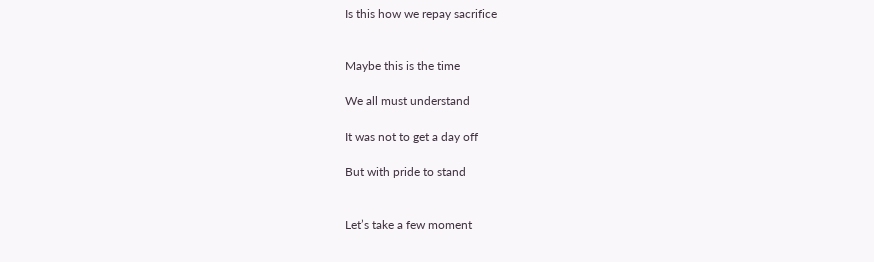Is this how we repay sacrifice


Maybe this is the time

We all must understand

It was not to get a day off

But with pride to stand


Let’s take a few moment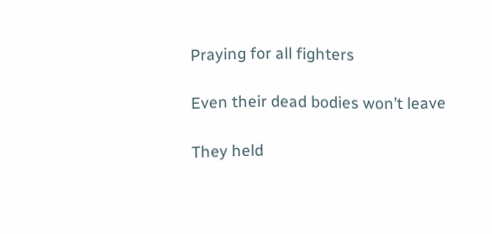Praying for all fighters

Even their dead bodies won’t leave

They held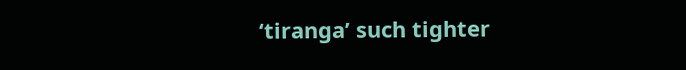‘tiranga’ such tighter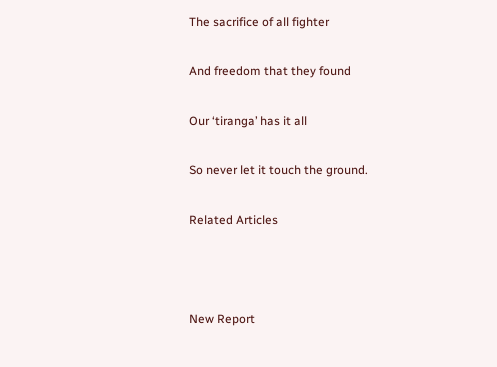The sacrifice of all fighter

And freedom that they found

Our ‘tiranga’ has it all

So never let it touch the ground.

Related Articles



New Report